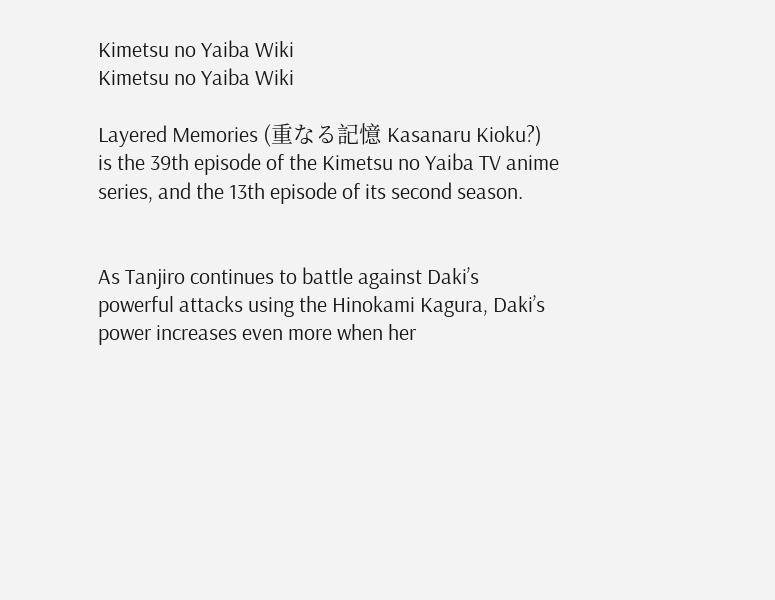Kimetsu no Yaiba Wiki
Kimetsu no Yaiba Wiki

Layered Memories (重なる記憶 Kasanaru Kioku?) is the 39th episode of the Kimetsu no Yaiba TV anime series, and the 13th episode of its second season.


As Tanjiro continues to battle against Daki’s powerful attacks using the Hinokami Kagura, Daki’s power increases even more when her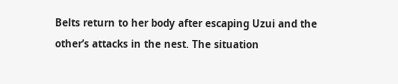Belts return to her body after escaping Uzui and the other’s attacks in the nest. The situation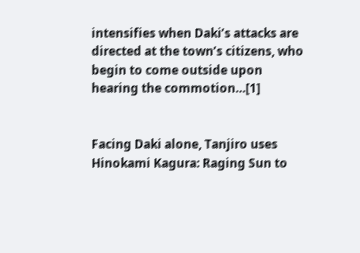intensifies when Daki’s attacks are directed at the town’s citizens, who begin to come outside upon hearing the commotion…[1]


Facing Daki alone, Tanjiro uses Hinokami Kagura: Raging Sun to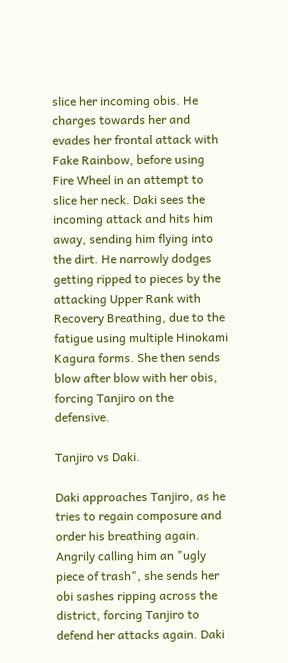slice her incoming obis. He charges towards her and evades her frontal attack with Fake Rainbow, before using Fire Wheel in an attempt to slice her neck. Daki sees the incoming attack and hits him away, sending him flying into the dirt. He narrowly dodges getting ripped to pieces by the attacking Upper Rank with Recovery Breathing, due to the fatigue using multiple Hinokami Kagura forms. She then sends blow after blow with her obis, forcing Tanjiro on the defensive.

Tanjiro vs Daki.

Daki approaches Tanjiro, as he tries to regain composure and order his breathing again. Angrily calling him an "ugly piece of trash", she sends her obi sashes ripping across the district, forcing Tanjiro to defend her attacks again. Daki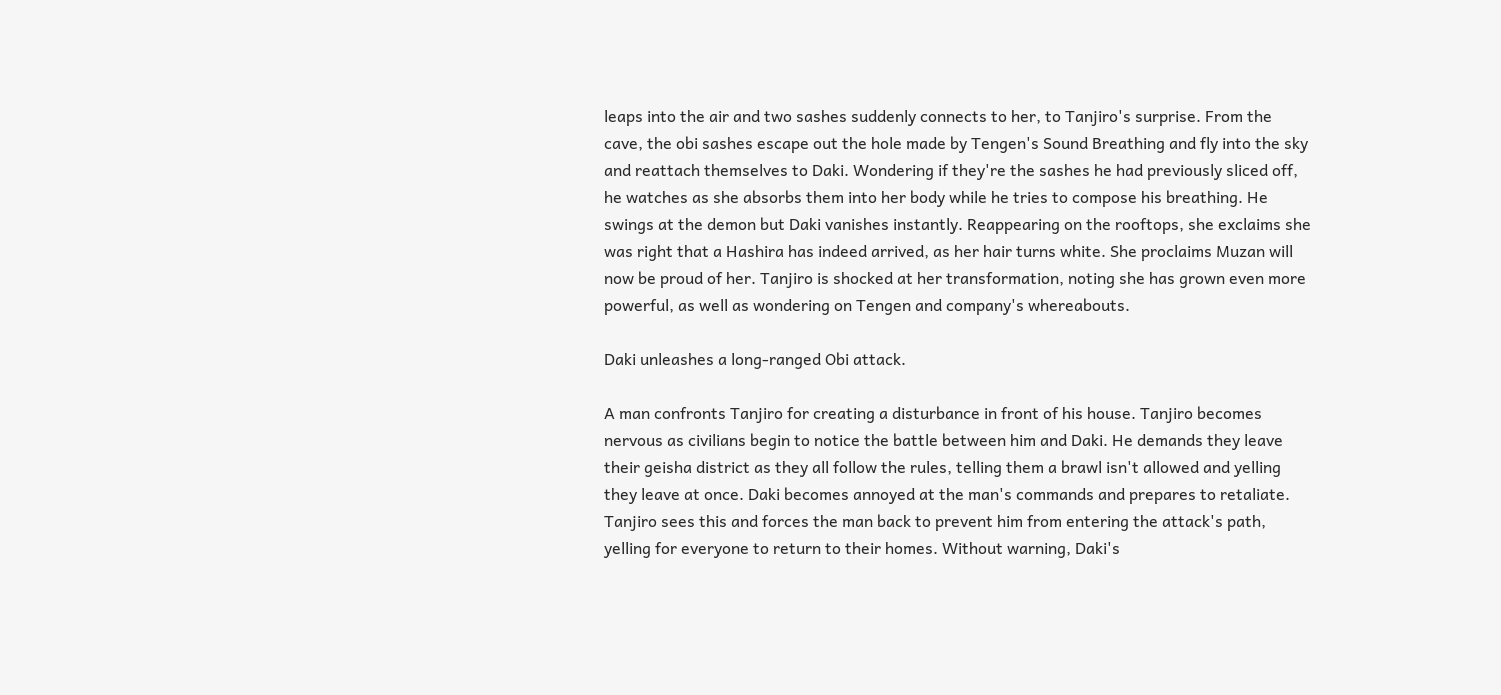leaps into the air and two sashes suddenly connects to her, to Tanjiro's surprise. From the cave, the obi sashes escape out the hole made by Tengen's Sound Breathing and fly into the sky and reattach themselves to Daki. Wondering if they're the sashes he had previously sliced off, he watches as she absorbs them into her body while he tries to compose his breathing. He swings at the demon but Daki vanishes instantly. Reappearing on the rooftops, she exclaims she was right that a Hashira has indeed arrived, as her hair turns white. She proclaims Muzan will now be proud of her. Tanjiro is shocked at her transformation, noting she has grown even more powerful, as well as wondering on Tengen and company's whereabouts.

Daki unleashes a long-ranged Obi attack.

A man confronts Tanjiro for creating a disturbance in front of his house. Tanjiro becomes nervous as civilians begin to notice the battle between him and Daki. He demands they leave their geisha district as they all follow the rules, telling them a brawl isn't allowed and yelling they leave at once. Daki becomes annoyed at the man's commands and prepares to retaliate. Tanjiro sees this and forces the man back to prevent him from entering the attack's path, yelling for everyone to return to their homes. Without warning, Daki's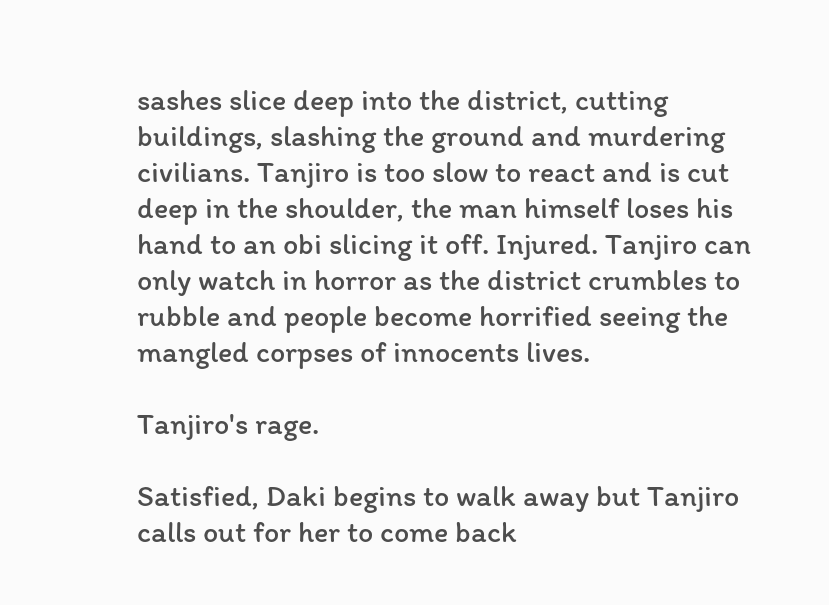sashes slice deep into the district, cutting buildings, slashing the ground and murdering civilians. Tanjiro is too slow to react and is cut deep in the shoulder, the man himself loses his hand to an obi slicing it off. Injured. Tanjiro can only watch in horror as the district crumbles to rubble and people become horrified seeing the mangled corpses of innocents lives.

Tanjiro's rage.

Satisfied, Daki begins to walk away but Tanjiro calls out for her to come back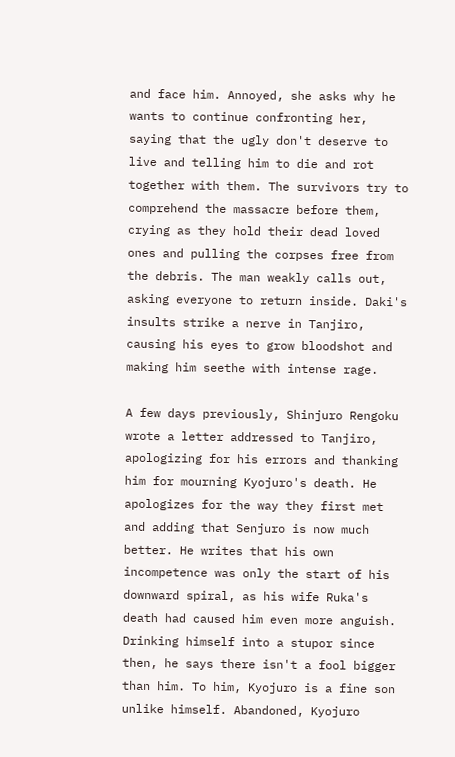and face him. Annoyed, she asks why he wants to continue confronting her, saying that the ugly don't deserve to live and telling him to die and rot together with them. The survivors try to comprehend the massacre before them, crying as they hold their dead loved ones and pulling the corpses free from the debris. The man weakly calls out, asking everyone to return inside. Daki's insults strike a nerve in Tanjiro, causing his eyes to grow bloodshot and making him seethe with intense rage.

A few days previously, Shinjuro Rengoku wrote a letter addressed to Tanjiro, apologizing for his errors and thanking him for mourning Kyojuro's death. He apologizes for the way they first met and adding that Senjuro is now much better. He writes that his own incompetence was only the start of his downward spiral, as his wife Ruka's death had caused him even more anguish. Drinking himself into a stupor since then, he says there isn't a fool bigger than him. To him, Kyojuro is a fine son unlike himself. Abandoned, Kyojuro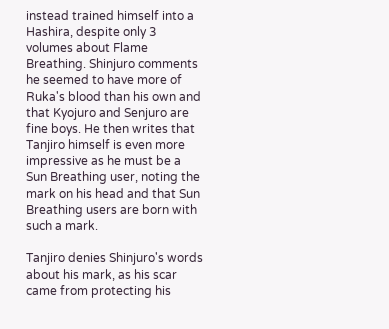instead trained himself into a Hashira, despite only 3 volumes about Flame Breathing. Shinjuro comments he seemed to have more of Ruka's blood than his own and that Kyojuro and Senjuro are fine boys. He then writes that Tanjiro himself is even more impressive as he must be a Sun Breathing user, noting the mark on his head and that Sun Breathing users are born with such a mark.

Tanjiro denies Shinjuro's words about his mark, as his scar came from protecting his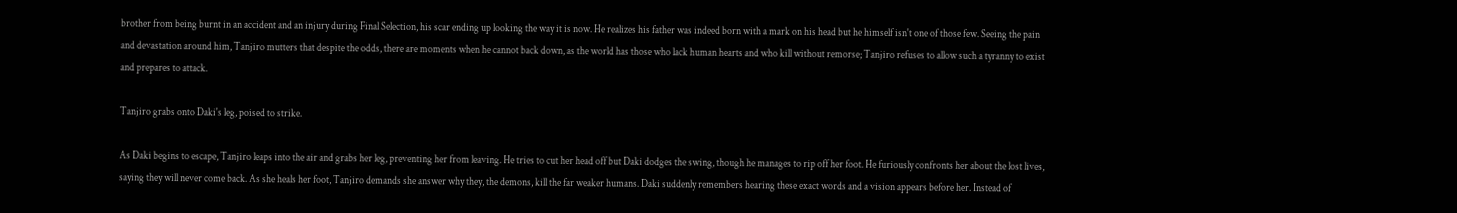brother from being burnt in an accident and an injury during Final Selection, his scar ending up looking the way it is now. He realizes his father was indeed born with a mark on his head but he himself isn't one of those few. Seeing the pain and devastation around him, Tanjiro mutters that despite the odds, there are moments when he cannot back down, as the world has those who lack human hearts and who kill without remorse; Tanjiro refuses to allow such a tyranny to exist and prepares to attack.

Tanjiro grabs onto Daki's leg, poised to strike.

As Daki begins to escape, Tanjiro leaps into the air and grabs her leg, preventing her from leaving. He tries to cut her head off but Daki dodges the swing, though he manages to rip off her foot. He furiously confronts her about the lost lives, saying they will never come back. As she heals her foot, Tanjiro demands she answer why they, the demons, kill the far weaker humans. Daki suddenly remembers hearing these exact words and a vision appears before her. Instead of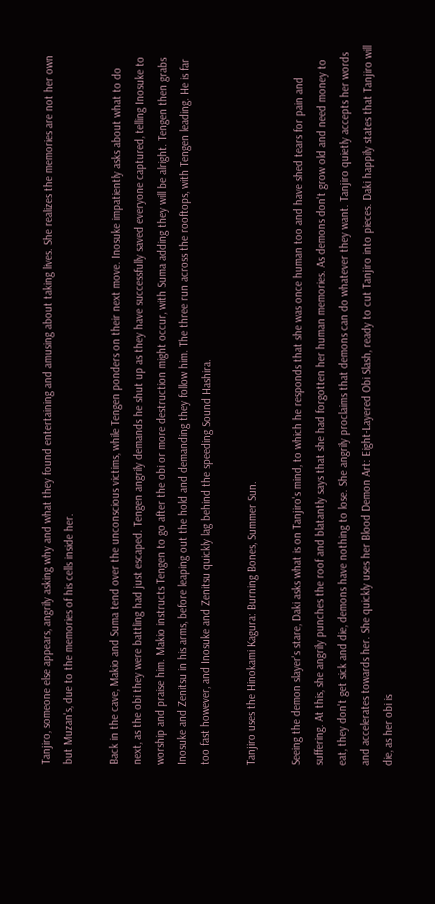Tanjiro, someone else appears, angrily asking why and what they found entertaining and amusing about taking lives. She realizes the memories are not her own but Muzan's, due to the memories of his cells inside her.

Back in the cave, Makio and Suma tend over the unconscious victims, while Tengen ponders on their next move. Inosuke impatiently asks about what to do next, as the obi they were battling had just escaped. Tengen angrily demands he shut up as they have successfully saved everyone captured, telling Inosuke to worship and praise him. Makio instructs Tengen to go after the obi or more destruction might occur, with Suma adding they will be alright. Tengen then grabs Inosuke and Zenitsu in his arms, before leaping out the hold and demanding they follow him. The three run across the rooftops, with Tengen leading. He is far too fast however, and Inosuke and Zenitsu quickly lag behind the speeding Sound Hashira.

Tanjiro uses the Hinokami Kagura: Burning Bones, Summer Sun.

Seeing the demon slayer's stare, Daki asks what is on Tanjiro's mind, to which he responds that she was once human too and have shed tears for pain and suffering. At this, she angrily punches the roof and blatantly says that she had forgotten her human memories. As demons don't grow old and need money to eat, they don't get sick and die, demons have nothing to lose. She angrily proclaims that demons can do whatever they want. Tanjiro quietly accepts her words and accelerates towards her. She quickly uses her Blood Demon Art: Eight-Layered Obi Slash, ready to cut Tanjiro into pieces. Daki happily states that Tanjiro will die, as her obi is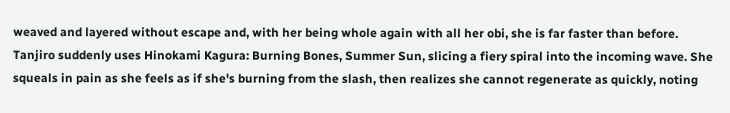weaved and layered without escape and, with her being whole again with all her obi, she is far faster than before. Tanjiro suddenly uses Hinokami Kagura: Burning Bones, Summer Sun, slicing a fiery spiral into the incoming wave. She squeals in pain as she feels as if she's burning from the slash, then realizes she cannot regenerate as quickly, noting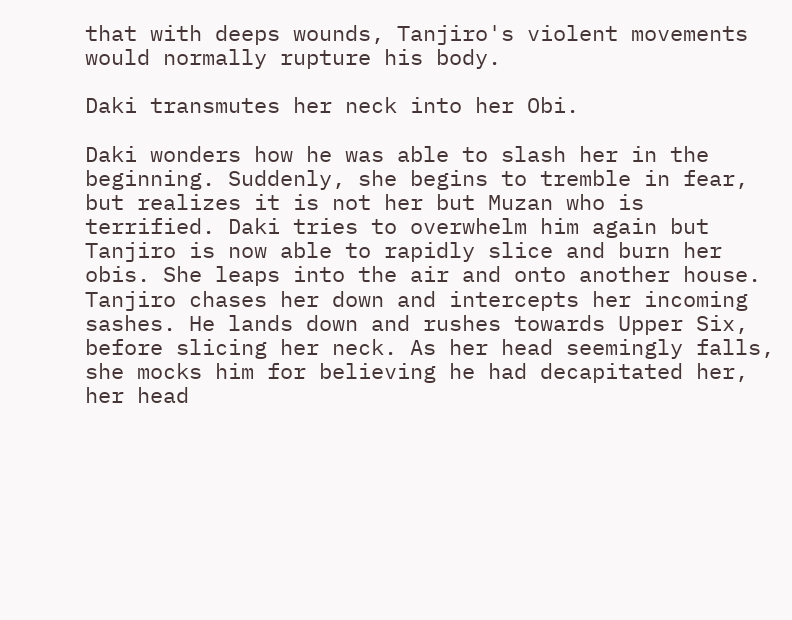that with deeps wounds, Tanjiro's violent movements would normally rupture his body.

Daki transmutes her neck into her Obi.

Daki wonders how he was able to slash her in the beginning. Suddenly, she begins to tremble in fear, but realizes it is not her but Muzan who is terrified. Daki tries to overwhelm him again but Tanjiro is now able to rapidly slice and burn her obis. She leaps into the air and onto another house. Tanjiro chases her down and intercepts her incoming sashes. He lands down and rushes towards Upper Six, before slicing her neck. As her head seemingly falls, she mocks him for believing he had decapitated her, her head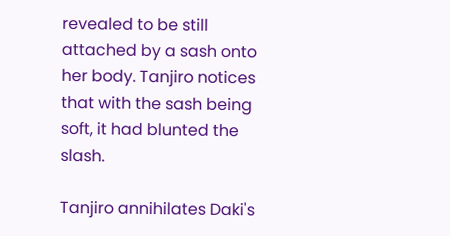revealed to be still attached by a sash onto her body. Tanjiro notices that with the sash being soft, it had blunted the slash.

Tanjiro annihilates Daki's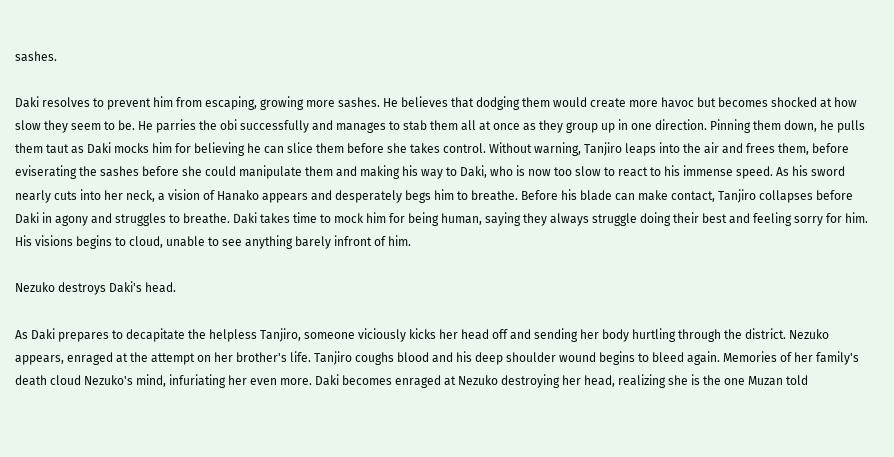sashes.

Daki resolves to prevent him from escaping, growing more sashes. He believes that dodging them would create more havoc but becomes shocked at how slow they seem to be. He parries the obi successfully and manages to stab them all at once as they group up in one direction. Pinning them down, he pulls them taut as Daki mocks him for believing he can slice them before she takes control. Without warning, Tanjiro leaps into the air and frees them, before eviserating the sashes before she could manipulate them and making his way to Daki, who is now too slow to react to his immense speed. As his sword nearly cuts into her neck, a vision of Hanako appears and desperately begs him to breathe. Before his blade can make contact, Tanjiro collapses before Daki in agony and struggles to breathe. Daki takes time to mock him for being human, saying they always struggle doing their best and feeling sorry for him. His visions begins to cloud, unable to see anything barely infront of him.

Nezuko destroys Daki's head.

As Daki prepares to decapitate the helpless Tanjiro, someone viciously kicks her head off and sending her body hurtling through the district. Nezuko appears, enraged at the attempt on her brother's life. Tanjiro coughs blood and his deep shoulder wound begins to bleed again. Memories of her family's death cloud Nezuko's mind, infuriating her even more. Daki becomes enraged at Nezuko destroying her head, realizing she is the one Muzan told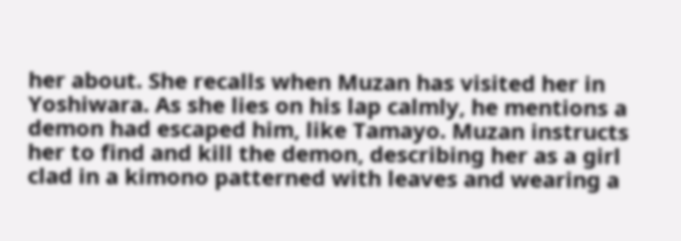her about. She recalls when Muzan has visited her in Yoshiwara. As she lies on his lap calmly, he mentions a demon had escaped him, like Tamayo. Muzan instructs her to find and kill the demon, describing her as a girl clad in a kimono patterned with leaves and wearing a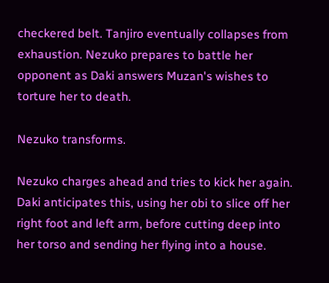checkered belt. Tanjiro eventually collapses from exhaustion. Nezuko prepares to battle her opponent as Daki answers Muzan's wishes to torture her to death.

Nezuko transforms.

Nezuko charges ahead and tries to kick her again. Daki anticipates this, using her obi to slice off her right foot and left arm, before cutting deep into her torso and sending her flying into a house.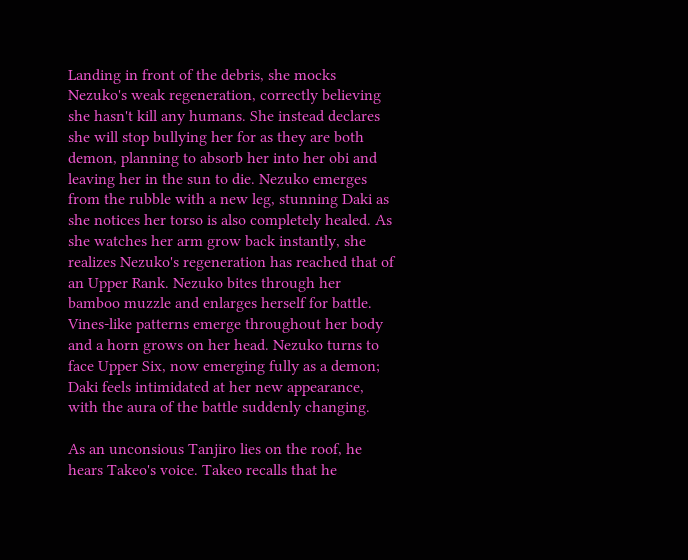Landing in front of the debris, she mocks Nezuko's weak regeneration, correctly believing she hasn't kill any humans. She instead declares she will stop bullying her for as they are both demon, planning to absorb her into her obi and leaving her in the sun to die. Nezuko emerges from the rubble with a new leg, stunning Daki as she notices her torso is also completely healed. As she watches her arm grow back instantly, she realizes Nezuko's regeneration has reached that of an Upper Rank. Nezuko bites through her bamboo muzzle and enlarges herself for battle. Vines-like patterns emerge throughout her body and a horn grows on her head. Nezuko turns to face Upper Six, now emerging fully as a demon; Daki feels intimidated at her new appearance, with the aura of the battle suddenly changing.

As an unconsious Tanjiro lies on the roof, he hears Takeo's voice. Takeo recalls that he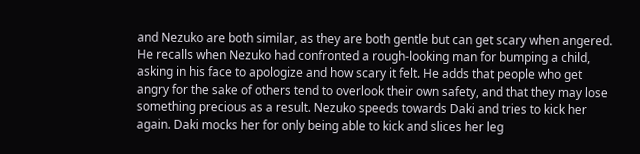and Nezuko are both similar, as they are both gentle but can get scary when angered. He recalls when Nezuko had confronted a rough-looking man for bumping a child, asking in his face to apologize and how scary it felt. He adds that people who get angry for the sake of others tend to overlook their own safety, and that they may lose something precious as a result. Nezuko speeds towards Daki and tries to kick her again. Daki mocks her for only being able to kick and slices her leg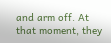and arm off. At that moment, they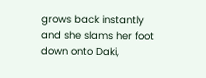grows back instantly and she slams her foot down onto Daki,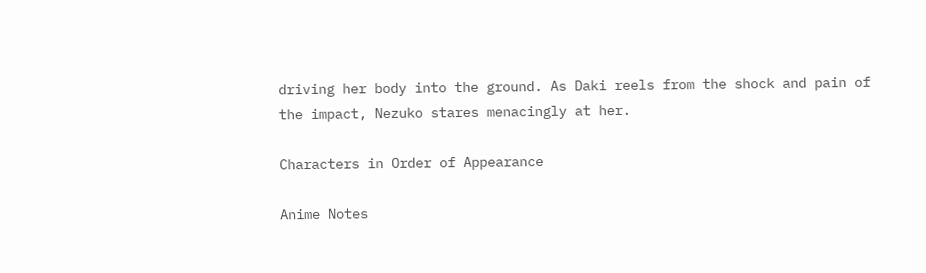driving her body into the ground. As Daki reels from the shock and pain of the impact, Nezuko stares menacingly at her.

Characters in Order of Appearance

Anime Notes